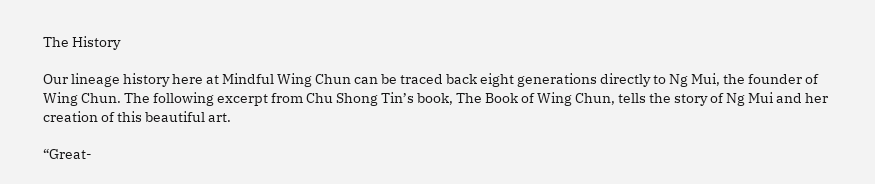The History

Our lineage history here at Mindful Wing Chun can be traced back eight generations directly to Ng Mui, the founder of Wing Chun. The following excerpt from Chu Shong Tin’s book, The Book of Wing Chun, tells the story of Ng Mui and her creation of this beautiful art.

“Great-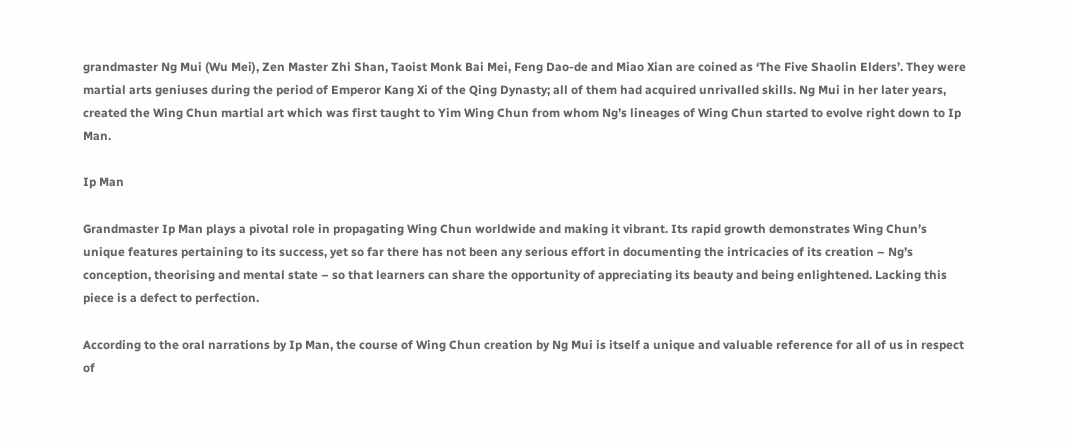grandmaster Ng Mui (Wu Mei), Zen Master Zhi Shan, Taoist Monk Bai Mei, Feng Dao-de and Miao Xian are coined as ‘The Five Shaolin Elders’. They were martial arts geniuses during the period of Emperor Kang Xi of the Qing Dynasty; all of them had acquired unrivalled skills. Ng Mui in her later years, created the Wing Chun martial art which was first taught to Yim Wing Chun from whom Ng’s lineages of Wing Chun started to evolve right down to Ip Man.

Ip Man

Grandmaster Ip Man plays a pivotal role in propagating Wing Chun worldwide and making it vibrant. Its rapid growth demonstrates Wing Chun’s unique features pertaining to its success, yet so far there has not been any serious effort in documenting the intricacies of its creation – Ng’s conception, theorising and mental state – so that learners can share the opportunity of appreciating its beauty and being enlightened. Lacking this piece is a defect to perfection.

According to the oral narrations by Ip Man, the course of Wing Chun creation by Ng Mui is itself a unique and valuable reference for all of us in respect of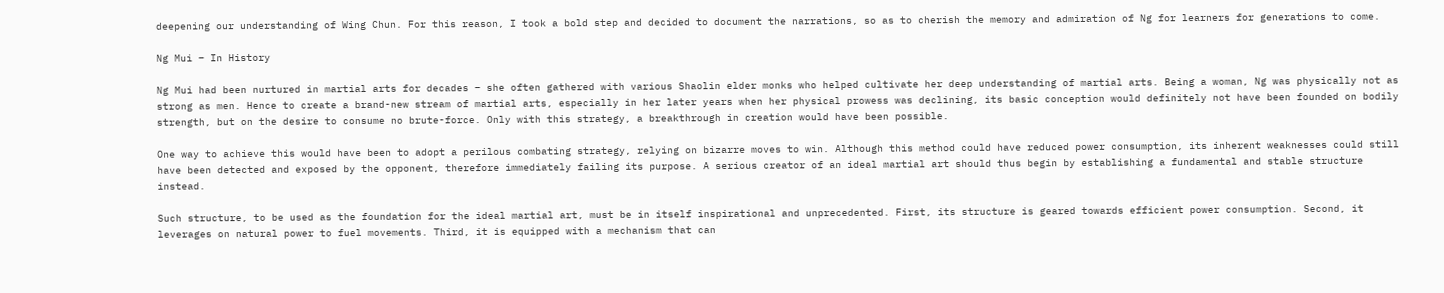deepening our understanding of Wing Chun. For this reason, I took a bold step and decided to document the narrations, so as to cherish the memory and admiration of Ng for learners for generations to come.

Ng Mui – In History

Ng Mui had been nurtured in martial arts for decades – she often gathered with various Shaolin elder monks who helped cultivate her deep understanding of martial arts. Being a woman, Ng was physically not as strong as men. Hence to create a brand-new stream of martial arts, especially in her later years when her physical prowess was declining, its basic conception would definitely not have been founded on bodily strength, but on the desire to consume no brute-force. Only with this strategy, a breakthrough in creation would have been possible.

One way to achieve this would have been to adopt a perilous combating strategy, relying on bizarre moves to win. Although this method could have reduced power consumption, its inherent weaknesses could still have been detected and exposed by the opponent, therefore immediately failing its purpose. A serious creator of an ideal martial art should thus begin by establishing a fundamental and stable structure instead.

Such structure, to be used as the foundation for the ideal martial art, must be in itself inspirational and unprecedented. First, its structure is geared towards efficient power consumption. Second, it leverages on natural power to fuel movements. Third, it is equipped with a mechanism that can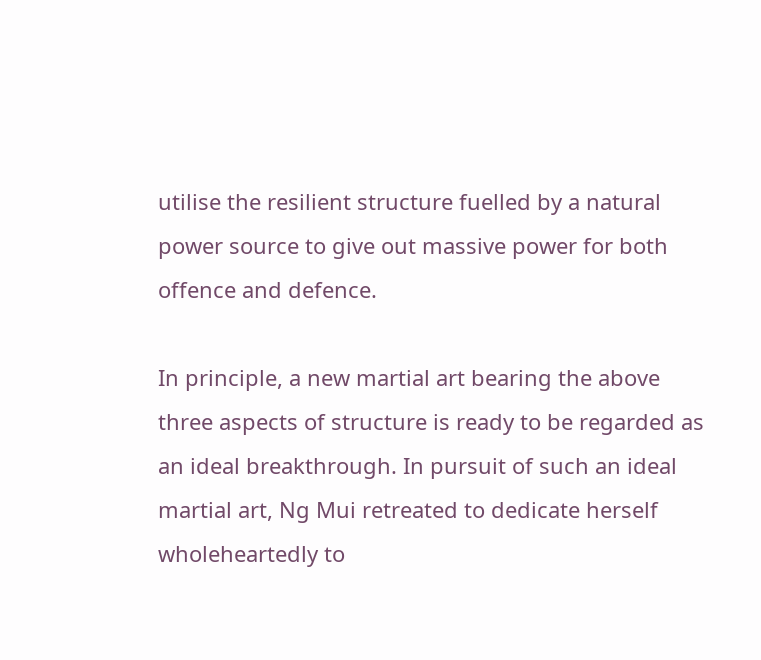utilise the resilient structure fuelled by a natural power source to give out massive power for both offence and defence.

In principle, a new martial art bearing the above three aspects of structure is ready to be regarded as an ideal breakthrough. In pursuit of such an ideal martial art, Ng Mui retreated to dedicate herself wholeheartedly to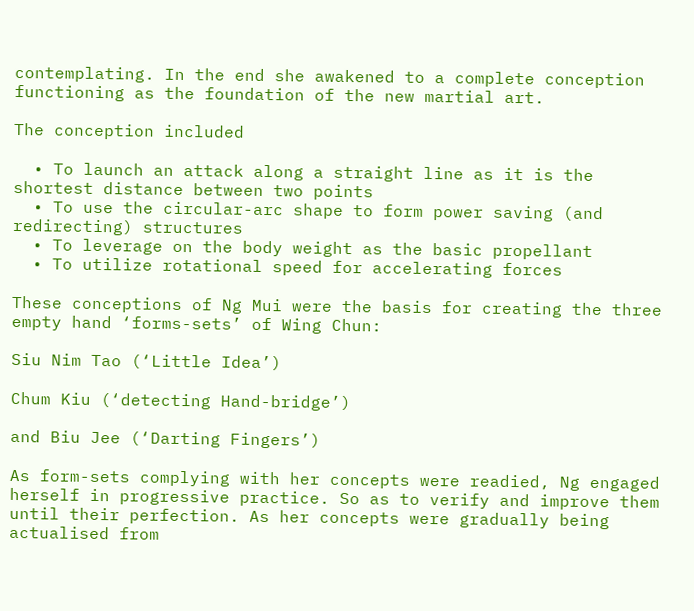contemplating. In the end she awakened to a complete conception functioning as the foundation of the new martial art.

The conception included

  • To launch an attack along a straight line as it is the shortest distance between two points
  • To use the circular-arc shape to form power saving (and redirecting) structures
  • To leverage on the body weight as the basic propellant
  • To utilize rotational speed for accelerating forces

These conceptions of Ng Mui were the basis for creating the three empty hand ‘forms-sets’ of Wing Chun:

Siu Nim Tao (‘Little Idea’)

Chum Kiu (‘detecting Hand-bridge’)

and Biu Jee (‘Darting Fingers’)

As form-sets complying with her concepts were readied, Ng engaged herself in progressive practice. So as to verify and improve them until their perfection. As her concepts were gradually being actualised from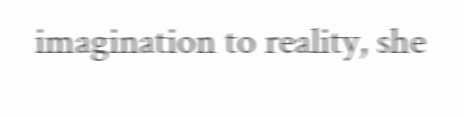imagination to reality, she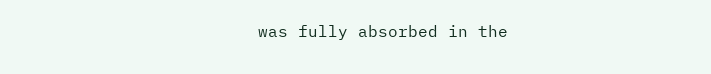was fully absorbed in the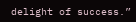delight of success.”